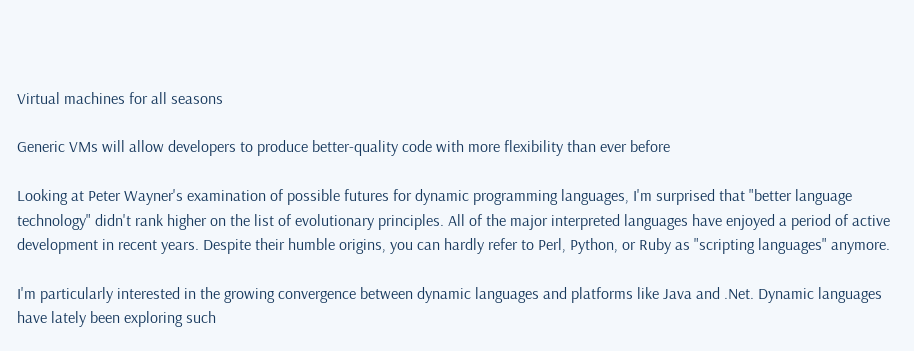Virtual machines for all seasons

Generic VMs will allow developers to produce better-quality code with more flexibility than ever before

Looking at Peter Wayner's examination of possible futures for dynamic programming languages, I'm surprised that "better language technology" didn't rank higher on the list of evolutionary principles. All of the major interpreted languages have enjoyed a period of active development in recent years. Despite their humble origins, you can hardly refer to Perl, Python, or Ruby as "scripting languages" anymore.

I'm particularly interested in the growing convergence between dynamic languages and platforms like Java and .Net. Dynamic languages have lately been exploring such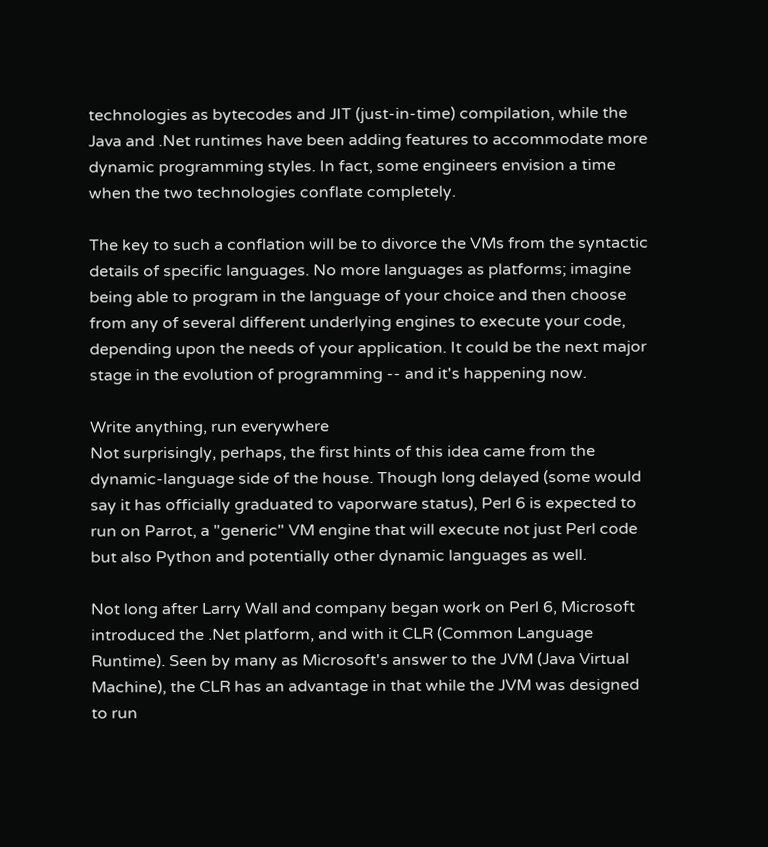technologies as bytecodes and JIT (just-in-time) compilation, while the Java and .Net runtimes have been adding features to accommodate more dynamic programming styles. In fact, some engineers envision a time when the two technologies conflate completely.

The key to such a conflation will be to divorce the VMs from the syntactic details of specific languages. No more languages as platforms; imagine being able to program in the language of your choice and then choose from any of several different underlying engines to execute your code, depending upon the needs of your application. It could be the next major stage in the evolution of programming -- and it's happening now.

Write anything, run everywhere
Not surprisingly, perhaps, the first hints of this idea came from the dynamic-language side of the house. Though long delayed (some would say it has officially graduated to vaporware status), Perl 6 is expected to run on Parrot, a "generic" VM engine that will execute not just Perl code but also Python and potentially other dynamic languages as well.

Not long after Larry Wall and company began work on Perl 6, Microsoft introduced the .Net platform, and with it CLR (Common Language Runtime). Seen by many as Microsoft's answer to the JVM (Java Virtual Machine), the CLR has an advantage in that while the JVM was designed to run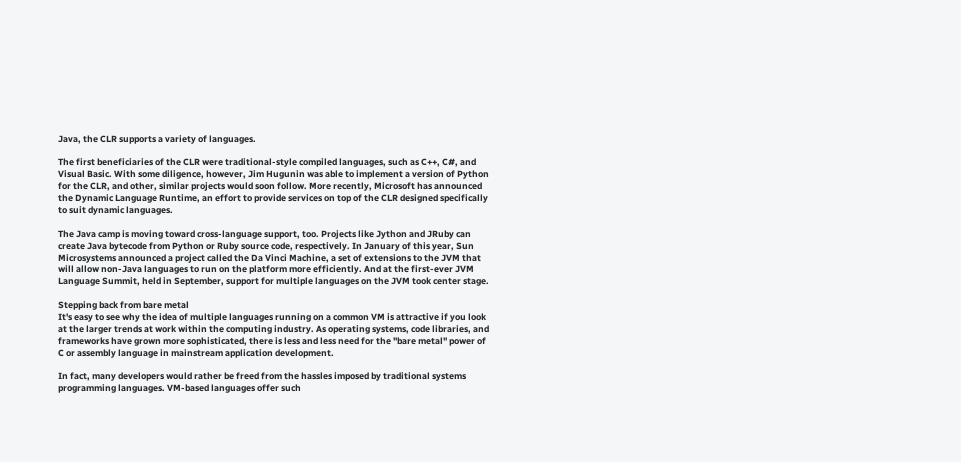Java, the CLR supports a variety of languages.

The first beneficiaries of the CLR were traditional-style compiled languages, such as C++, C#, and Visual Basic. With some diligence, however, Jim Hugunin was able to implement a version of Python for the CLR, and other, similar projects would soon follow. More recently, Microsoft has announced the Dynamic Language Runtime, an effort to provide services on top of the CLR designed specifically to suit dynamic languages.

The Java camp is moving toward cross-language support, too. Projects like Jython and JRuby can create Java bytecode from Python or Ruby source code, respectively. In January of this year, Sun Microsystems announced a project called the Da Vinci Machine, a set of extensions to the JVM that will allow non-Java languages to run on the platform more efficiently. And at the first-ever JVM Language Summit, held in September, support for multiple languages on the JVM took center stage.

Stepping back from bare metal
It's easy to see why the idea of multiple languages running on a common VM is attractive if you look at the larger trends at work within the computing industry. As operating systems, code libraries, and frameworks have grown more sophisticated, there is less and less need for the "bare metal" power of C or assembly language in mainstream application development.

In fact, many developers would rather be freed from the hassles imposed by traditional systems programming languages. VM-based languages offer such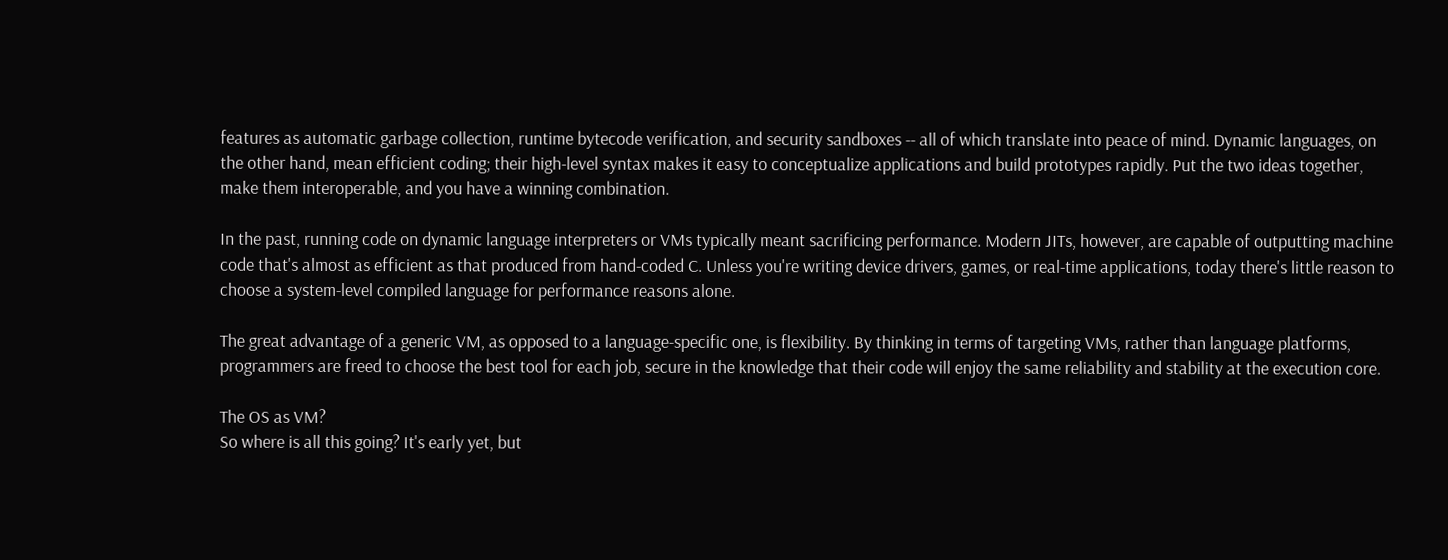features as automatic garbage collection, runtime bytecode verification, and security sandboxes -- all of which translate into peace of mind. Dynamic languages, on the other hand, mean efficient coding; their high-level syntax makes it easy to conceptualize applications and build prototypes rapidly. Put the two ideas together, make them interoperable, and you have a winning combination.

In the past, running code on dynamic language interpreters or VMs typically meant sacrificing performance. Modern JITs, however, are capable of outputting machine code that's almost as efficient as that produced from hand-coded C. Unless you're writing device drivers, games, or real-time applications, today there's little reason to choose a system-level compiled language for performance reasons alone.

The great advantage of a generic VM, as opposed to a language-specific one, is flexibility. By thinking in terms of targeting VMs, rather than language platforms, programmers are freed to choose the best tool for each job, secure in the knowledge that their code will enjoy the same reliability and stability at the execution core.

The OS as VM?
So where is all this going? It's early yet, but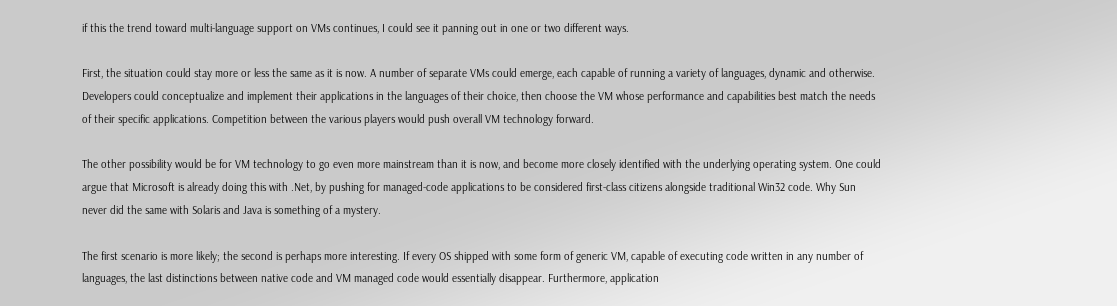if this the trend toward multi-language support on VMs continues, I could see it panning out in one or two different ways.

First, the situation could stay more or less the same as it is now. A number of separate VMs could emerge, each capable of running a variety of languages, dynamic and otherwise. Developers could conceptualize and implement their applications in the languages of their choice, then choose the VM whose performance and capabilities best match the needs of their specific applications. Competition between the various players would push overall VM technology forward.

The other possibility would be for VM technology to go even more mainstream than it is now, and become more closely identified with the underlying operating system. One could argue that Microsoft is already doing this with .Net, by pushing for managed-code applications to be considered first-class citizens alongside traditional Win32 code. Why Sun never did the same with Solaris and Java is something of a mystery.

The first scenario is more likely; the second is perhaps more interesting. If every OS shipped with some form of generic VM, capable of executing code written in any number of languages, the last distinctions between native code and VM managed code would essentially disappear. Furthermore, application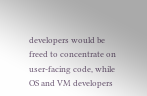developers would be freed to concentrate on user-facing code, while OS and VM developers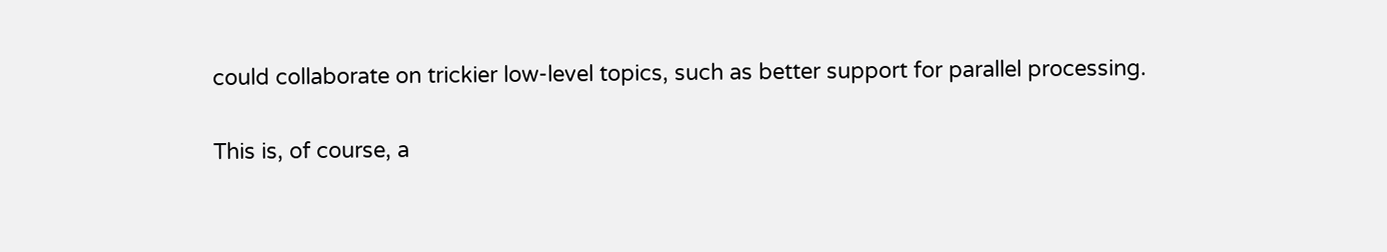could collaborate on trickier low-level topics, such as better support for parallel processing.

This is, of course, a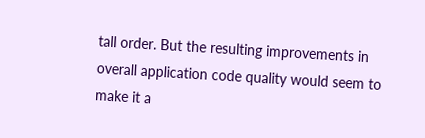tall order. But the resulting improvements in overall application code quality would seem to make it a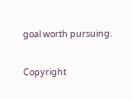goal worth pursuing.

Copyright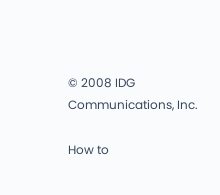© 2008 IDG Communications, Inc.

How to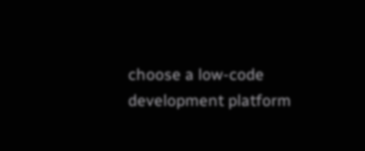choose a low-code development platform